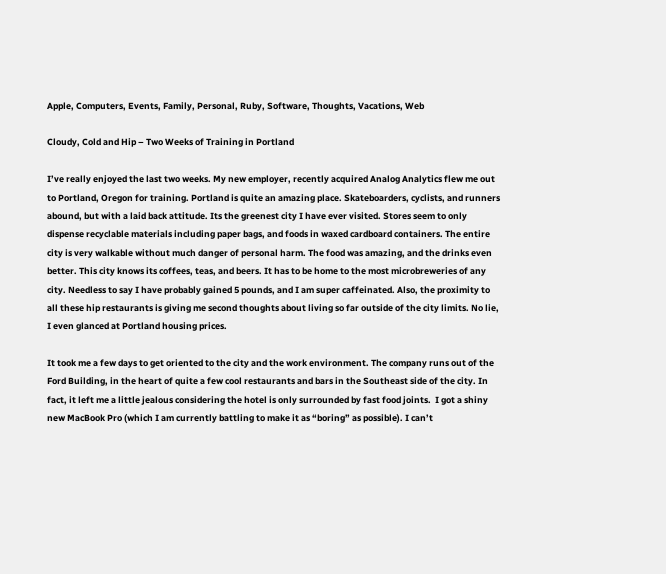Apple, Computers, Events, Family, Personal, Ruby, Software, Thoughts, Vacations, Web

Cloudy, Cold and Hip – Two Weeks of Training in Portland

I’ve really enjoyed the last two weeks. My new employer, recently acquired Analog Analytics flew me out to Portland, Oregon for training. Portland is quite an amazing place. Skateboarders, cyclists, and runners abound, but with a laid back attitude. Its the greenest city I have ever visited. Stores seem to only dispense recyclable materials including paper bags, and foods in waxed cardboard containers. The entire city is very walkable without much danger of personal harm. The food was amazing, and the drinks even better. This city knows its coffees, teas, and beers. It has to be home to the most microbreweries of any city. Needless to say I have probably gained 5 pounds, and I am super caffeinated. Also, the proximity to all these hip restaurants is giving me second thoughts about living so far outside of the city limits. No lie, I even glanced at Portland housing prices.

It took me a few days to get oriented to the city and the work environment. The company runs out of the Ford Building, in the heart of quite a few cool restaurants and bars in the Southeast side of the city. In fact, it left me a little jealous considering the hotel is only surrounded by fast food joints.  I got a shiny new MacBook Pro (which I am currently battling to make it as “boring” as possible). I can’t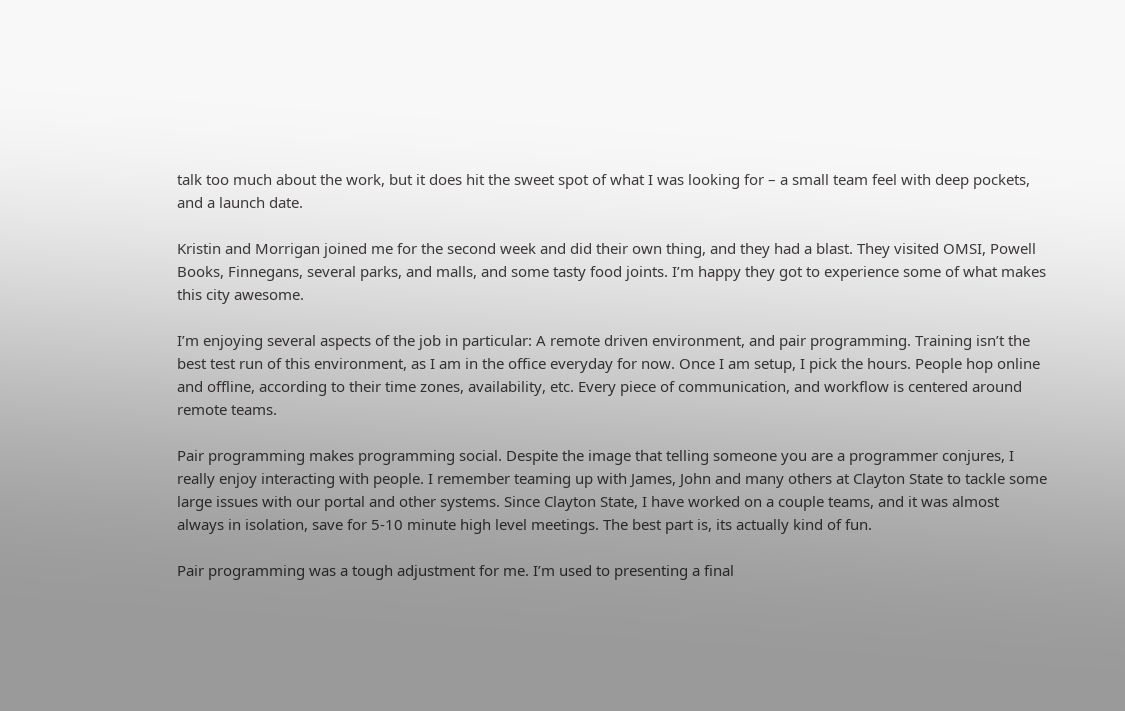talk too much about the work, but it does hit the sweet spot of what I was looking for – a small team feel with deep pockets, and a launch date.

Kristin and Morrigan joined me for the second week and did their own thing, and they had a blast. They visited OMSI, Powell Books, Finnegans, several parks, and malls, and some tasty food joints. I’m happy they got to experience some of what makes this city awesome.

I’m enjoying several aspects of the job in particular: A remote driven environment, and pair programming. Training isn’t the best test run of this environment, as I am in the office everyday for now. Once I am setup, I pick the hours. People hop online and offline, according to their time zones, availability, etc. Every piece of communication, and workflow is centered around remote teams.

Pair programming makes programming social. Despite the image that telling someone you are a programmer conjures, I really enjoy interacting with people. I remember teaming up with James, John and many others at Clayton State to tackle some large issues with our portal and other systems. Since Clayton State, I have worked on a couple teams, and it was almost always in isolation, save for 5-10 minute high level meetings. The best part is, its actually kind of fun.

Pair programming was a tough adjustment for me. I’m used to presenting a final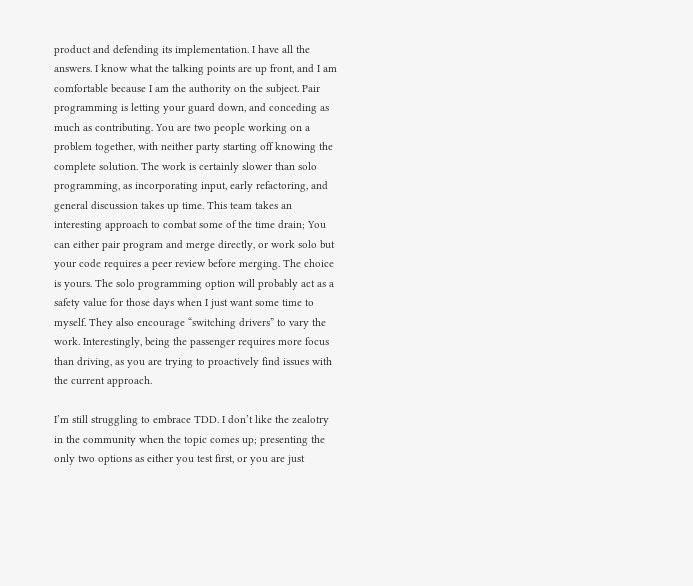product and defending its implementation. I have all the answers. I know what the talking points are up front, and I am comfortable because I am the authority on the subject. Pair programming is letting your guard down, and conceding as much as contributing. You are two people working on a problem together, with neither party starting off knowing the complete solution. The work is certainly slower than solo programming, as incorporating input, early refactoring, and general discussion takes up time. This team takes an interesting approach to combat some of the time drain; You can either pair program and merge directly, or work solo but your code requires a peer review before merging. The choice is yours. The solo programming option will probably act as a safety value for those days when I just want some time to myself. They also encourage “switching drivers” to vary the work. Interestingly, being the passenger requires more focus than driving, as you are trying to proactively find issues with the current approach.

I’m still struggling to embrace TDD. I don’t like the zealotry in the community when the topic comes up; presenting the only two options as either you test first, or you are just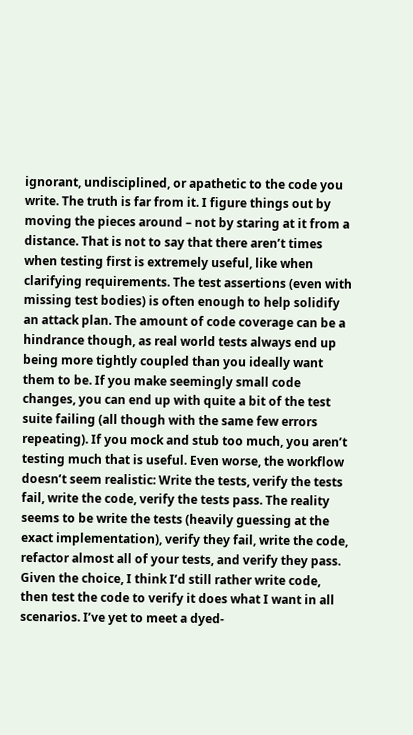ignorant, undisciplined, or apathetic to the code you write. The truth is far from it. I figure things out by moving the pieces around – not by staring at it from a distance. That is not to say that there aren’t times when testing first is extremely useful, like when clarifying requirements. The test assertions (even with missing test bodies) is often enough to help solidify an attack plan. The amount of code coverage can be a hindrance though, as real world tests always end up being more tightly coupled than you ideally want them to be. If you make seemingly small code changes, you can end up with quite a bit of the test suite failing (all though with the same few errors repeating). If you mock and stub too much, you aren’t testing much that is useful. Even worse, the workflow doesn’t seem realistic: Write the tests, verify the tests fail, write the code, verify the tests pass. The reality seems to be write the tests (heavily guessing at the exact implementation), verify they fail, write the code, refactor almost all of your tests, and verify they pass. Given the choice, I think I’d still rather write code, then test the code to verify it does what I want in all scenarios. I’ve yet to meet a dyed-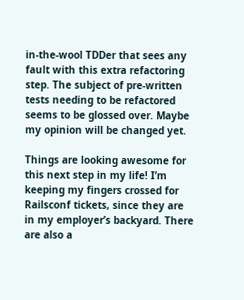in-the-wool TDDer that sees any fault with this extra refactoring step. The subject of pre-written tests needing to be refactored seems to be glossed over. Maybe my opinion will be changed yet.

Things are looking awesome for this next step in my life! I’m keeping my fingers crossed for Railsconf tickets, since they are in my employer’s backyard. There are also a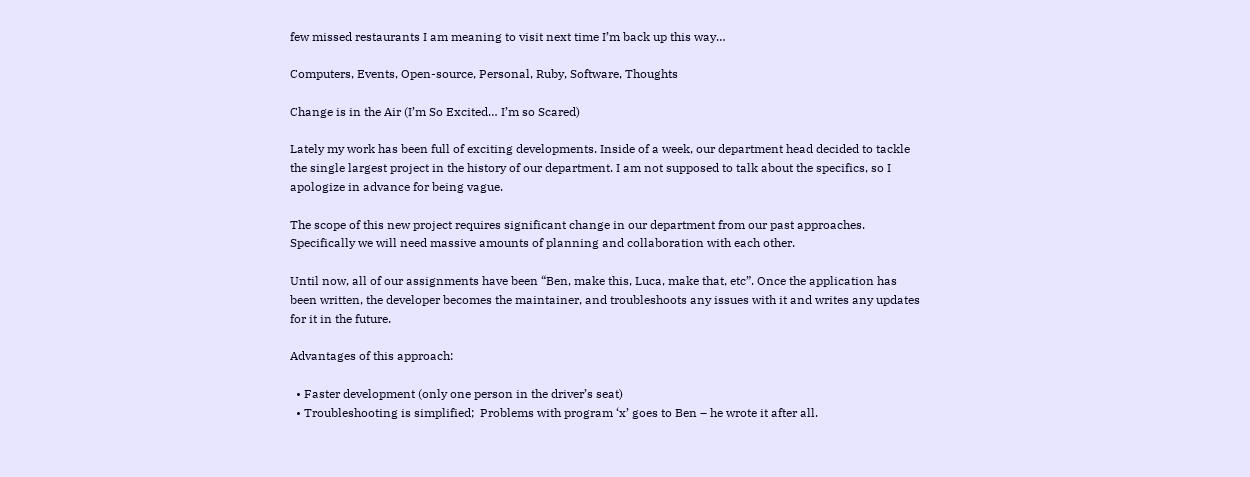few missed restaurants I am meaning to visit next time I’m back up this way…

Computers, Events, Open-source, Personal, Ruby, Software, Thoughts

Change is in the Air (I’m So Excited… I’m so Scared)

Lately my work has been full of exciting developments. Inside of a week, our department head decided to tackle the single largest project in the history of our department. I am not supposed to talk about the specifics, so I apologize in advance for being vague.

The scope of this new project requires significant change in our department from our past approaches. Specifically we will need massive amounts of planning and collaboration with each other.

Until now, all of our assignments have been “Ben, make this, Luca, make that, etc”. Once the application has been written, the developer becomes the maintainer, and troubleshoots any issues with it and writes any updates for it in the future.

Advantages of this approach:

  • Faster development (only one person in the driver’s seat)
  • Troubleshooting is simplified;  Problems with program ‘x’ goes to Ben – he wrote it after all.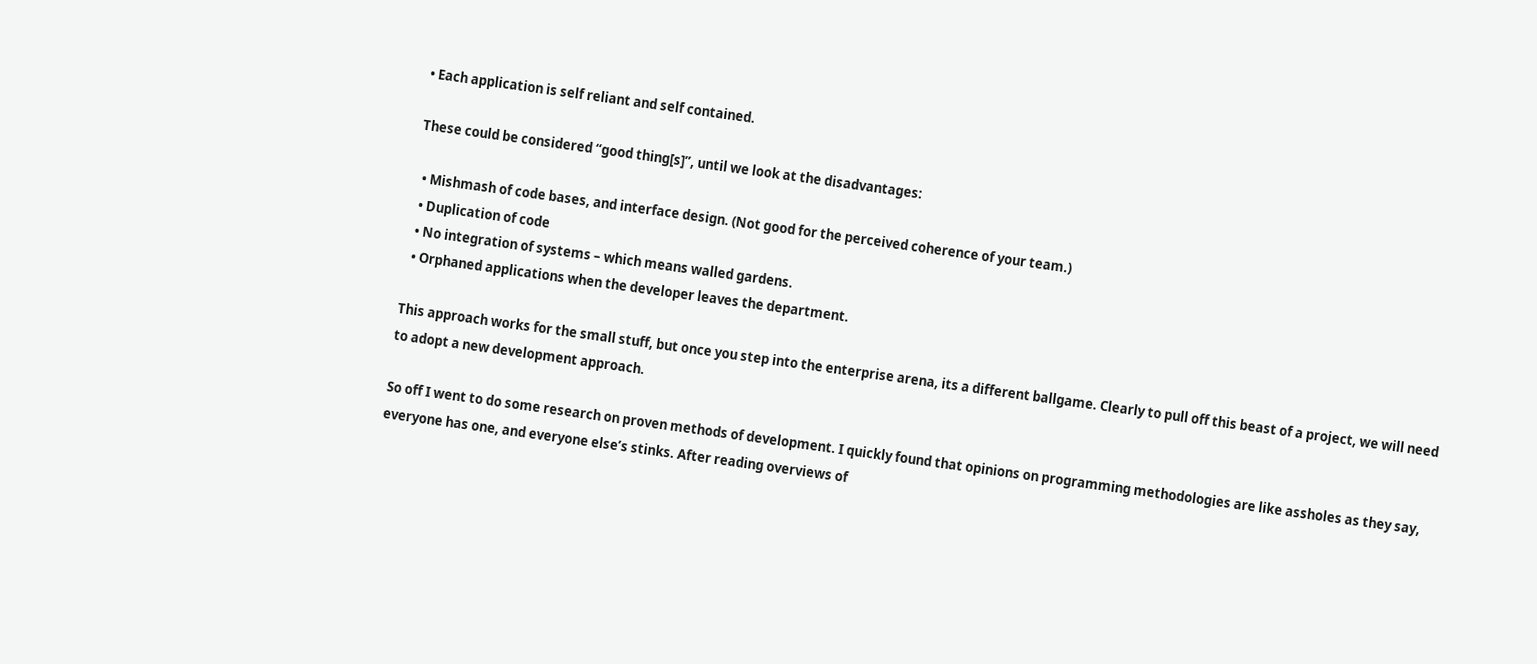• Each application is self reliant and self contained.

These could be considered “good thing[s]”, until we look at the disadvantages:

  • Mishmash of code bases, and interface design. (Not good for the perceived coherence of your team.)
  • Duplication of code
  • No integration of systems – which means walled gardens.
  • Orphaned applications when the developer leaves the department.

This approach works for the small stuff, but once you step into the enterprise arena, its a different ballgame. Clearly to pull off this beast of a project, we will need to adopt a new development approach.

So off I went to do some research on proven methods of development. I quickly found that opinions on programming methodologies are like assholes as they say, everyone has one, and everyone else’s stinks. After reading overviews of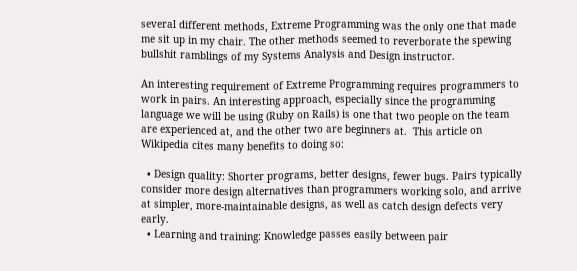several different methods, Extreme Programming was the only one that made me sit up in my chair. The other methods seemed to reverborate the spewing bullshit ramblings of my Systems Analysis and Design instructor.

An interesting requirement of Extreme Programming requires programmers to work in pairs. An interesting approach, especially since the programming language we will be using (Ruby on Rails) is one that two people on the team are experienced at, and the other two are beginners at.  This article on Wikipedia cites many benefits to doing so:

  • Design quality: Shorter programs, better designs, fewer bugs. Pairs typically consider more design alternatives than programmers working solo, and arrive at simpler, more-maintainable designs, as well as catch design defects very early.
  • Learning and training: Knowledge passes easily between pair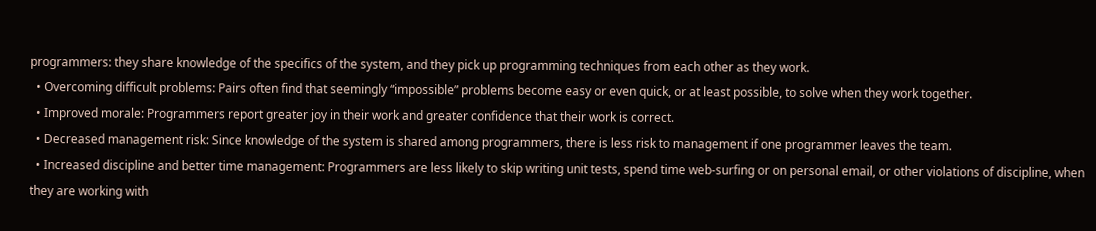programmers: they share knowledge of the specifics of the system, and they pick up programming techniques from each other as they work.
  • Overcoming difficult problems: Pairs often find that seemingly “impossible” problems become easy or even quick, or at least possible, to solve when they work together.
  • Improved morale: Programmers report greater joy in their work and greater confidence that their work is correct.
  • Decreased management risk: Since knowledge of the system is shared among programmers, there is less risk to management if one programmer leaves the team.
  • Increased discipline and better time management: Programmers are less likely to skip writing unit tests, spend time web-surfing or on personal email, or other violations of discipline, when they are working with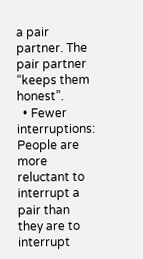a pair partner. The pair partner “keeps them honest”.
  • Fewer interruptions: People are more reluctant to interrupt a pair than they are to interrupt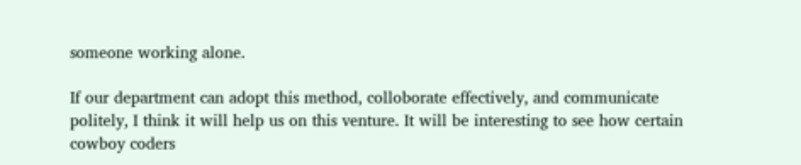someone working alone.

If our department can adopt this method, colloborate effectively, and communicate politely, I think it will help us on this venture. It will be interesting to see how certain cowboy coders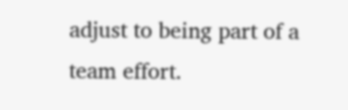adjust to being part of a team effort.